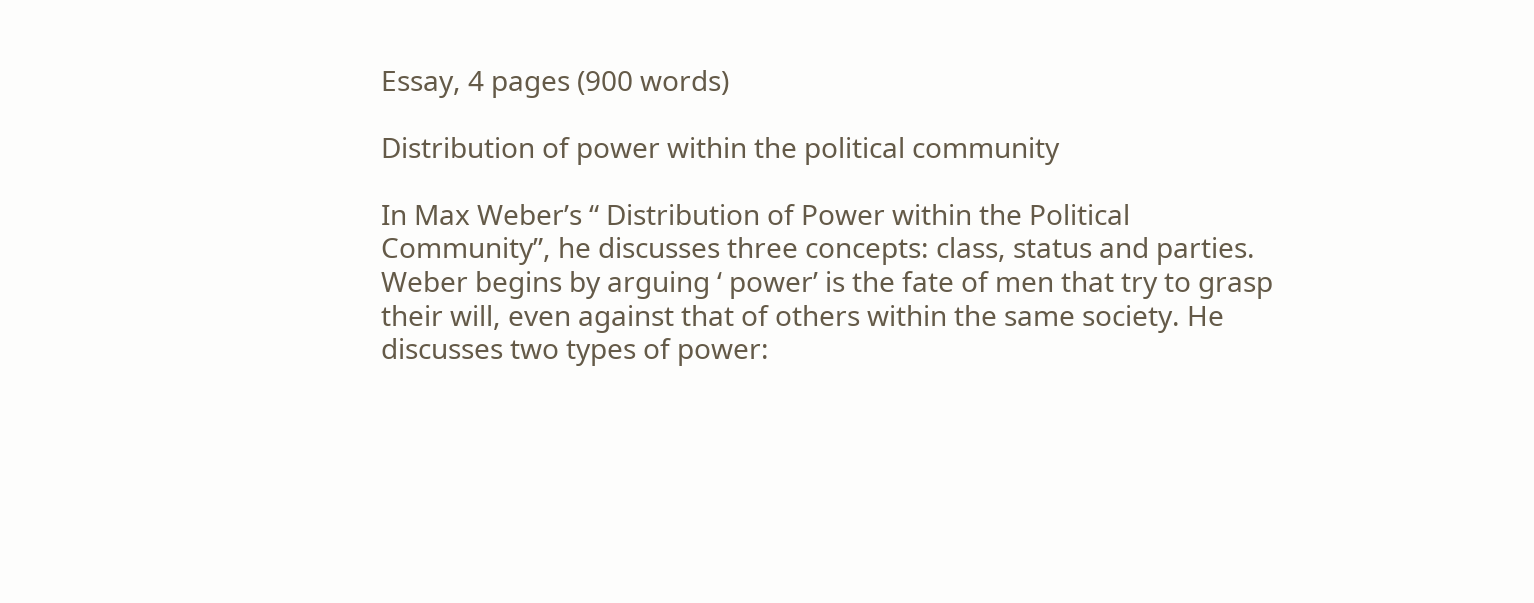Essay, 4 pages (900 words)

Distribution of power within the political community

In Max Weber’s “ Distribution of Power within the Political Community”, he discusses three concepts: class, status and parties. Weber begins by arguing ‘ power’ is the fate of men that try to grasp their will, even against that of others within the same society. He discusses two types of power: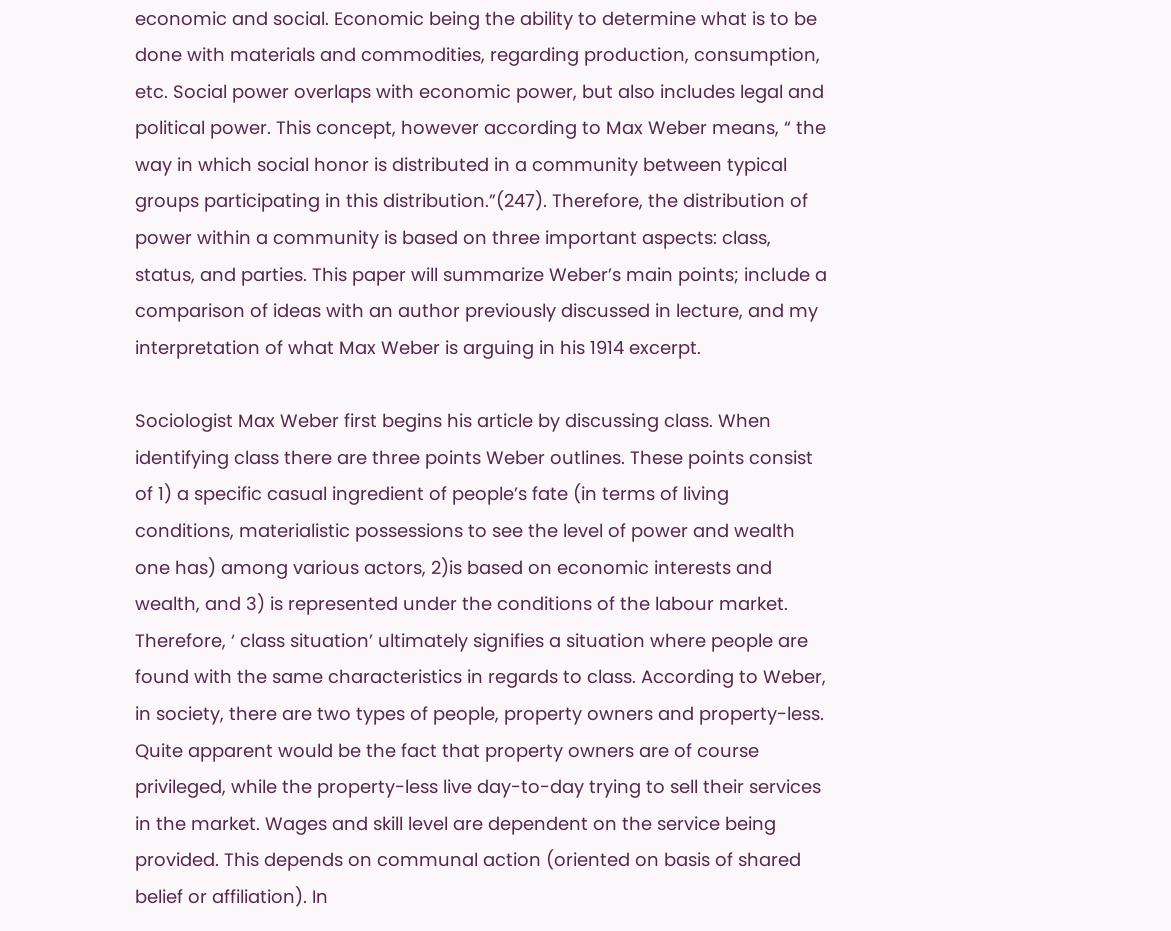economic and social. Economic being the ability to determine what is to be done with materials and commodities, regarding production, consumption, etc. Social power overlaps with economic power, but also includes legal and political power. This concept, however according to Max Weber means, “ the way in which social honor is distributed in a community between typical groups participating in this distribution.”(247). Therefore, the distribution of power within a community is based on three important aspects: class, status, and parties. This paper will summarize Weber’s main points; include a comparison of ideas with an author previously discussed in lecture, and my interpretation of what Max Weber is arguing in his 1914 excerpt.

Sociologist Max Weber first begins his article by discussing class. When identifying class there are three points Weber outlines. These points consist of 1) a specific casual ingredient of people’s fate (in terms of living conditions, materialistic possessions to see the level of power and wealth one has) among various actors, 2)is based on economic interests and wealth, and 3) is represented under the conditions of the labour market. Therefore, ‘ class situation’ ultimately signifies a situation where people are found with the same characteristics in regards to class. According to Weber, in society, there are two types of people, property owners and property-less. Quite apparent would be the fact that property owners are of course privileged, while the property-less live day-to-day trying to sell their services in the market. Wages and skill level are dependent on the service being provided. This depends on communal action (oriented on basis of shared belief or affiliation). In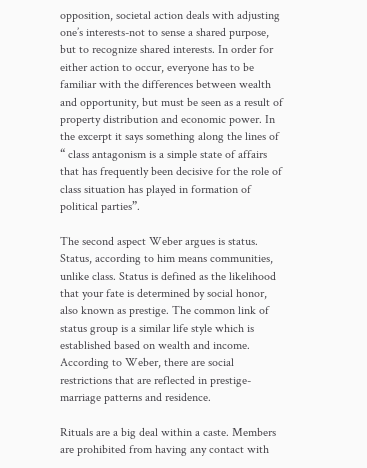opposition, societal action deals with adjusting one’s interests-not to sense a shared purpose, but to recognize shared interests. In order for either action to occur, everyone has to be familiar with the differences between wealth and opportunity, but must be seen as a result of property distribution and economic power. In the excerpt it says something along the lines of “ class antagonism is a simple state of affairs that has frequently been decisive for the role of class situation has played in formation of political parties”.

The second aspect Weber argues is status. Status, according to him means communities, unlike class. Status is defined as the likelihood that your fate is determined by social honor, also known as prestige. The common link of status group is a similar life style which is established based on wealth and income. According to Weber, there are social restrictions that are reflected in prestige-marriage patterns and residence.

Rituals are a big deal within a caste. Members are prohibited from having any contact with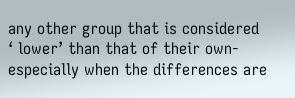any other group that is considered ‘ lower’ than that of their own-especially when the differences are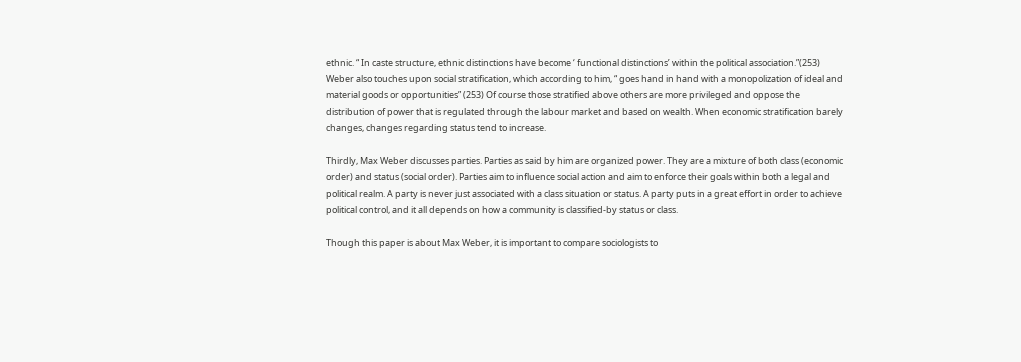ethnic. “ In caste structure, ethnic distinctions have become ‘ functional distinctions’ within the political association.”(253) Weber also touches upon social stratification, which according to him, “ goes hand in hand with a monopolization of ideal and material goods or opportunities” (253) Of course those stratified above others are more privileged and oppose the distribution of power that is regulated through the labour market and based on wealth. When economic stratification barely changes, changes regarding status tend to increase.

Thirdly, Max Weber discusses parties. Parties as said by him are organized power. They are a mixture of both class (economic order) and status (social order). Parties aim to influence social action and aim to enforce their goals within both a legal and political realm. A party is never just associated with a class situation or status. A party puts in a great effort in order to achieve political control, and it all depends on how a community is classified-by status or class.

Though this paper is about Max Weber, it is important to compare sociologists to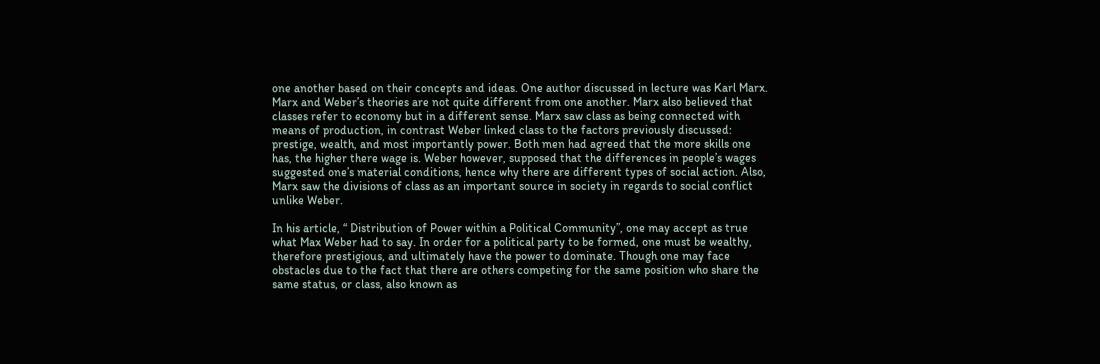one another based on their concepts and ideas. One author discussed in lecture was Karl Marx. Marx and Weber’s theories are not quite different from one another. Marx also believed that classes refer to economy but in a different sense. Marx saw class as being connected with means of production, in contrast Weber linked class to the factors previously discussed: prestige, wealth, and most importantly power. Both men had agreed that the more skills one has, the higher there wage is. Weber however, supposed that the differences in people’s wages suggested one’s material conditions, hence why there are different types of social action. Also, Marx saw the divisions of class as an important source in society in regards to social conflict unlike Weber.

In his article, “ Distribution of Power within a Political Community”, one may accept as true what Max Weber had to say. In order for a political party to be formed, one must be wealthy, therefore prestigious, and ultimately have the power to dominate. Though one may face obstacles due to the fact that there are others competing for the same position who share the same status, or class, also known as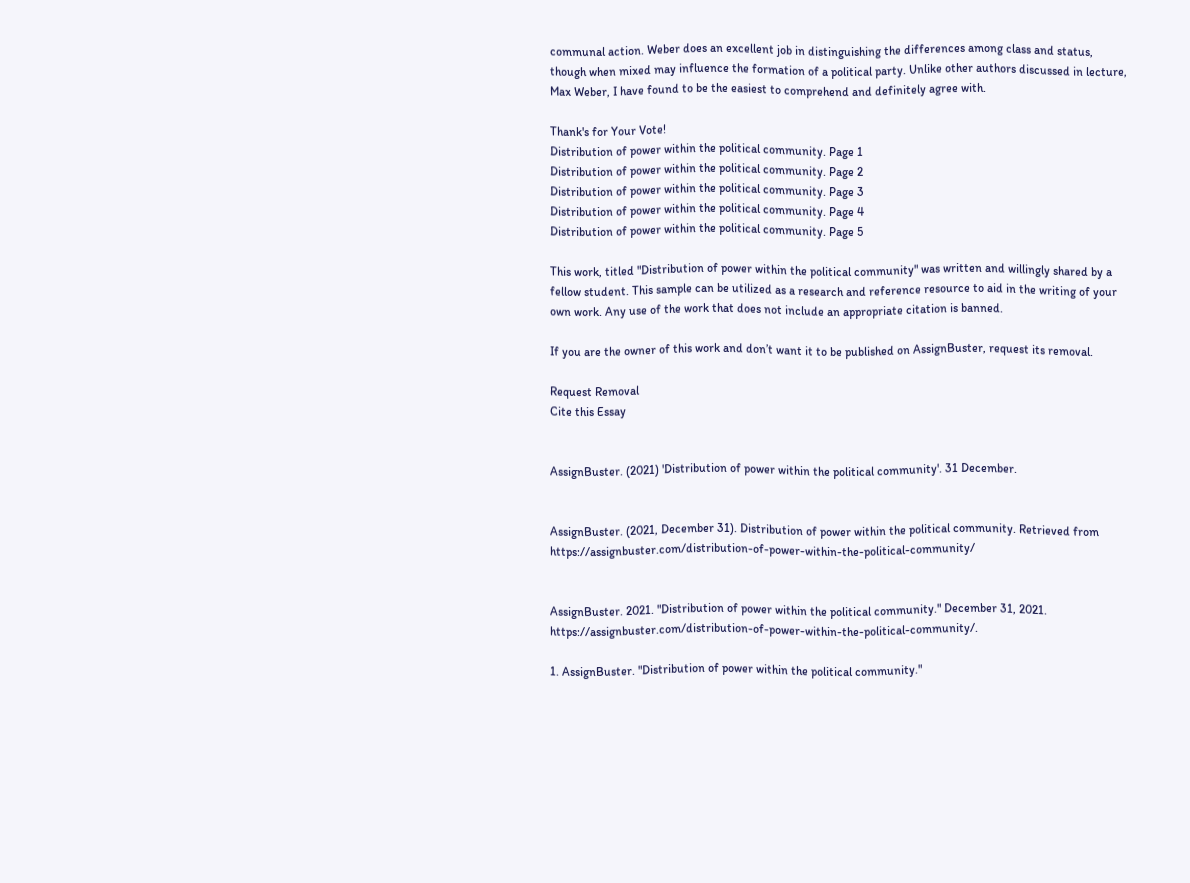communal action. Weber does an excellent job in distinguishing the differences among class and status, though when mixed may influence the formation of a political party. Unlike other authors discussed in lecture, Max Weber, I have found to be the easiest to comprehend and definitely agree with.

Thank's for Your Vote!
Distribution of power within the political community. Page 1
Distribution of power within the political community. Page 2
Distribution of power within the political community. Page 3
Distribution of power within the political community. Page 4
Distribution of power within the political community. Page 5

This work, titled "Distribution of power within the political community" was written and willingly shared by a fellow student. This sample can be utilized as a research and reference resource to aid in the writing of your own work. Any use of the work that does not include an appropriate citation is banned.

If you are the owner of this work and don’t want it to be published on AssignBuster, request its removal.

Request Removal
Cite this Essay


AssignBuster. (2021) 'Distribution of power within the political community'. 31 December.


AssignBuster. (2021, December 31). Distribution of power within the political community. Retrieved from https://assignbuster.com/distribution-of-power-within-the-political-community/


AssignBuster. 2021. "Distribution of power within the political community." December 31, 2021. https://assignbuster.com/distribution-of-power-within-the-political-community/.

1. AssignBuster. "Distribution of power within the political community."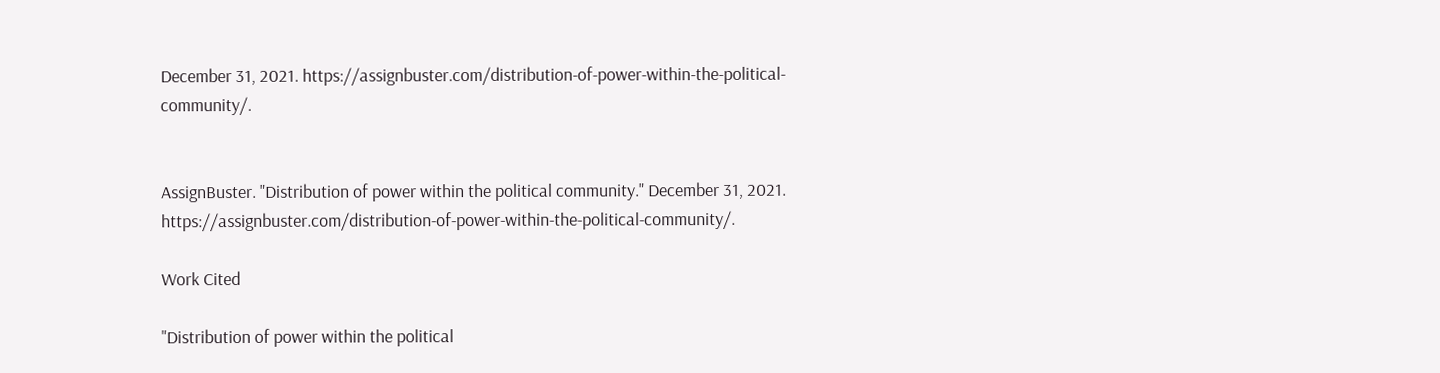December 31, 2021. https://assignbuster.com/distribution-of-power-within-the-political-community/.


AssignBuster. "Distribution of power within the political community." December 31, 2021. https://assignbuster.com/distribution-of-power-within-the-political-community/.

Work Cited

"Distribution of power within the political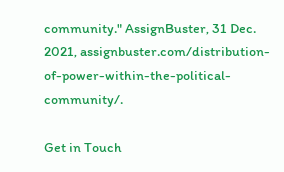community." AssignBuster, 31 Dec. 2021, assignbuster.com/distribution-of-power-within-the-political-community/.

Get in Touch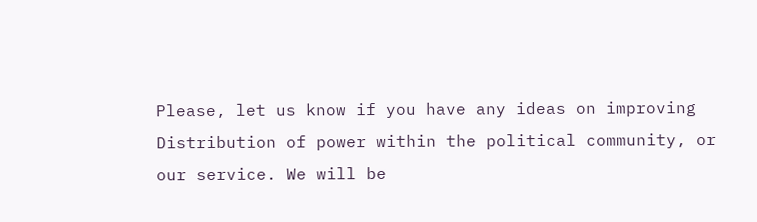Please, let us know if you have any ideas on improving Distribution of power within the political community, or our service. We will be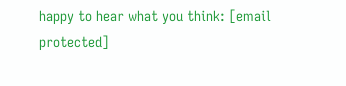happy to hear what you think: [email protected]